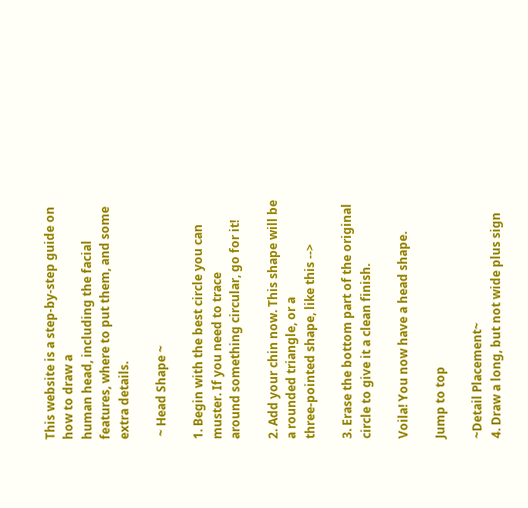This website is a step-by-step guide on how to draw a
human head, including the facial features, where to put them, and some
extra details.

 ~ Head Shape ~

1. Begin with the best circle you can muster. If you need to trace
around something circular, go for it!

2. Add your chin now. This shape will be a rounded triangle, or a
three-pointed shape, like this -->

3. Erase the bottom part of the original circle to give it a clean finish.

Voila! You now have a head shape.

Jump to top

~Detail Placement~
4. Draw a long, but not wide plus sign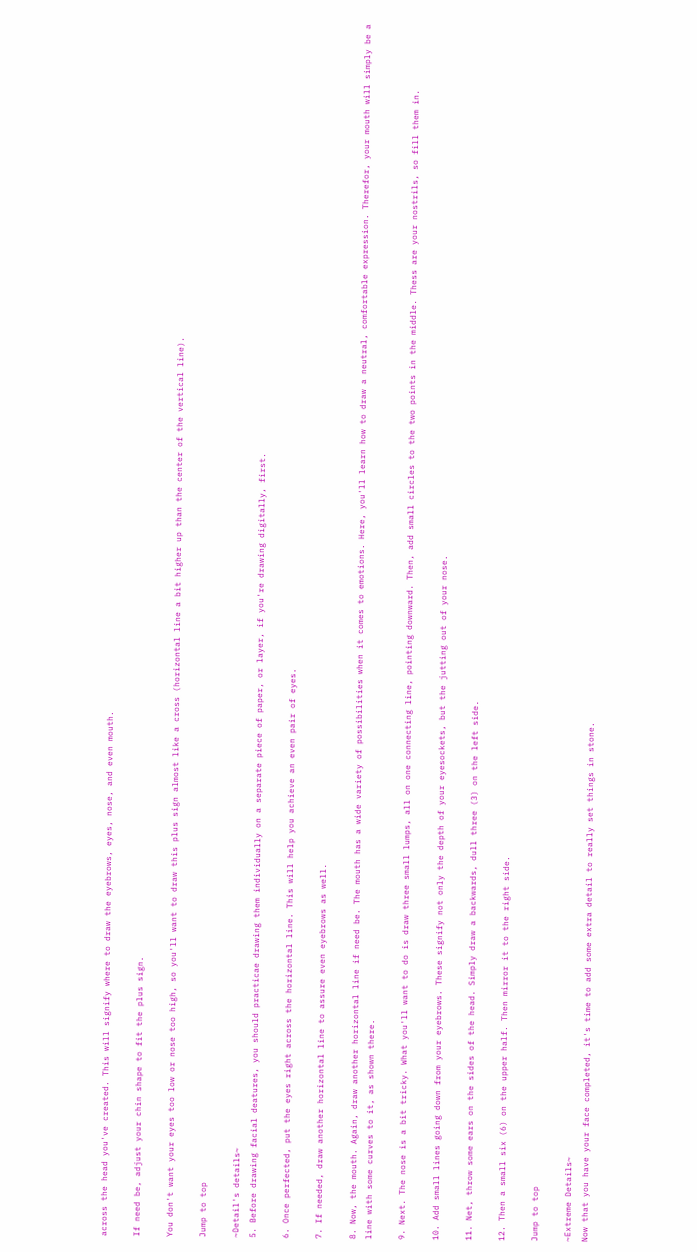across the head you've created. This will signify where to draw the eyebrows, eyes, nose, and even mouth.

If need be, adjust your chin shape to fit the plus sign.

You don't want your eyes too low or nose too high, so you'll want to draw this plus sign almost like a cross (horizontal line a bit higher up than the center of the vertical line).

Jump to top

~Detail's details~
5. Before drawing facial deatures, you should practicae drawing them individually on a separate piece of paper, or layer, if you're drawing digitally, first.

6. Once perfected, put the eyes right across the horizontal line. This will help you achieve an even pair of eyes.

7. If needed, draw another horizontal line to assure even eyebrows as well.

8. Now, the mouth. Again, draw another horizontal line if need be. The mouth has a wide variety of possibilities when it comes to emotions. Here, you'll learn how to draw a neutral, comfortable expression. Therefor, your mouth will simply be a line with some curves to it, as shown there.

9. Next. The nose is a bit tricky. What you'll want to do is draw three small lumps, all on one connecting line, pointing downward. Then, add small circles to the two points in the middle. Thess are your nostrils, so fill them in.

10. Add small lines going down from your eyebrows. These signify not only the depth of your eyesockets, but the jutting out of your nose.

11. Net, throw some ears on the sides of the head. Simply draw a backwards, dull three (3) on the left side.

12. Then a small six (6) on the upper half. Then mirror it to the right side.

Jump to top

~Extreme Details~
Now that you have your face completed, it's time to add some extra detail to really set things in stone.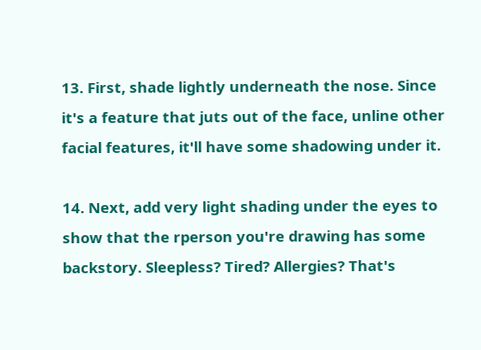13. First, shade lightly underneath the nose. Since it's a feature that juts out of the face, unline other facial features, it'll have some shadowing under it.

14. Next, add very light shading under the eyes to show that the rperson you're drawing has some backstory. Sleepless? Tired? Allergies? That's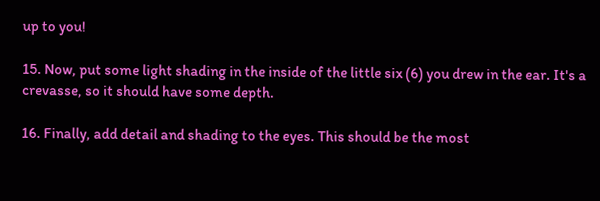up to you!

15. Now, put some light shading in the inside of the little six (6) you drew in the ear. It's a crevasse, so it should have some depth.

16. Finally, add detail and shading to the eyes. This should be the most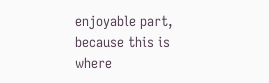enjoyable part, because this is where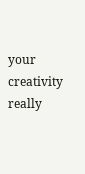your creativity really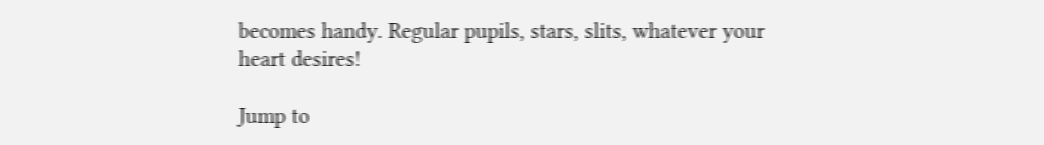becomes handy. Regular pupils, stars, slits, whatever your heart desires!

Jump to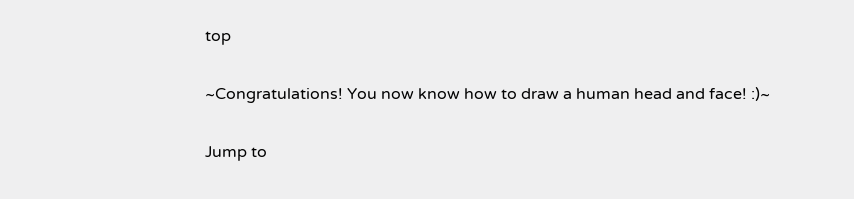top

~Congratulations! You now know how to draw a human head and face! :)~

Jump to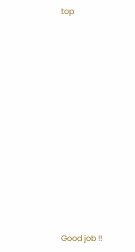top














Good job !!